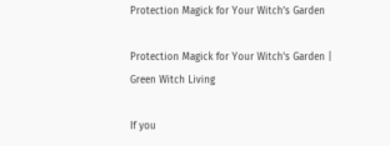Protection Magick for Your Witch’s Garden

Protection Magick for Your Witch's Garden | Green Witch Living

If you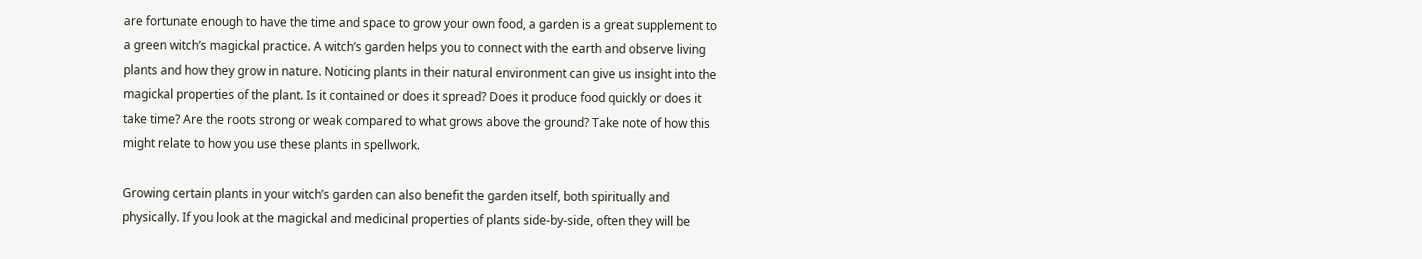are fortunate enough to have the time and space to grow your own food, a garden is a great supplement to a green witch’s magickal practice. A witch’s garden helps you to connect with the earth and observe living plants and how they grow in nature. Noticing plants in their natural environment can give us insight into the magickal properties of the plant. Is it contained or does it spread? Does it produce food quickly or does it take time? Are the roots strong or weak compared to what grows above the ground? Take note of how this might relate to how you use these plants in spellwork.

Growing certain plants in your witch’s garden can also benefit the garden itself, both spiritually and physically. If you look at the magickal and medicinal properties of plants side-by-side, often they will be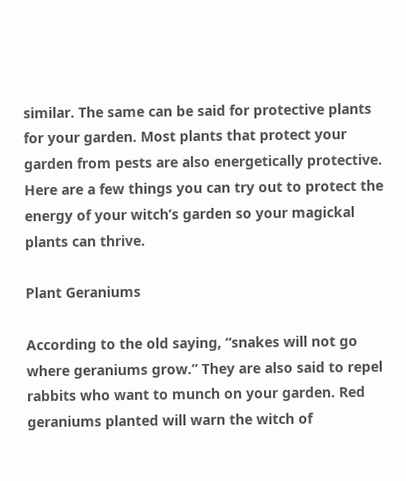similar. The same can be said for protective plants for your garden. Most plants that protect your garden from pests are also energetically protective. Here are a few things you can try out to protect the energy of your witch’s garden so your magickal plants can thrive.

Plant Geraniums

According to the old saying, “snakes will not go where geraniums grow.” They are also said to repel rabbits who want to munch on your garden. Red geraniums planted will warn the witch of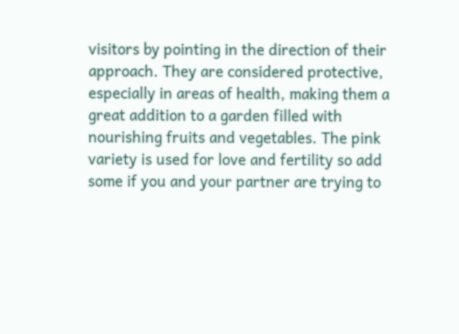visitors by pointing in the direction of their approach. They are considered protective, especially in areas of health, making them a great addition to a garden filled with nourishing fruits and vegetables. The pink variety is used for love and fertility so add some if you and your partner are trying to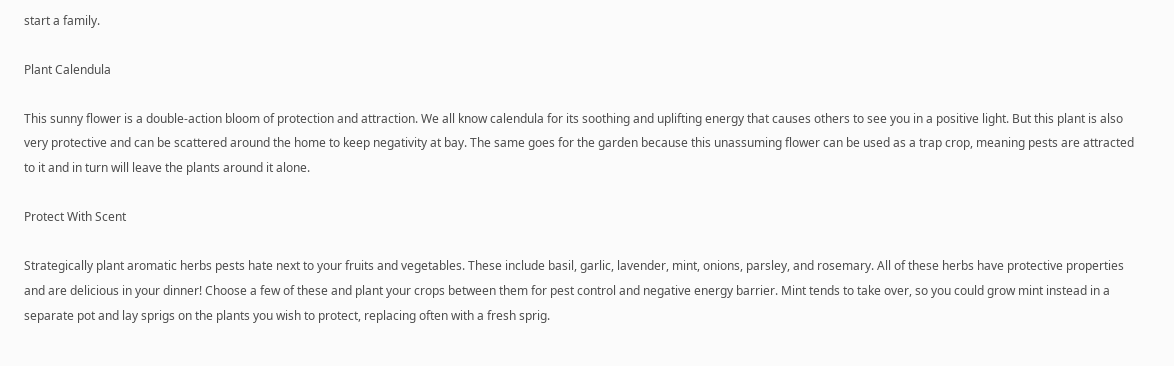start a family.

Plant Calendula

This sunny flower is a double-action bloom of protection and attraction. We all know calendula for its soothing and uplifting energy that causes others to see you in a positive light. But this plant is also very protective and can be scattered around the home to keep negativity at bay. The same goes for the garden because this unassuming flower can be used as a trap crop, meaning pests are attracted to it and in turn will leave the plants around it alone.

Protect With Scent

Strategically plant aromatic herbs pests hate next to your fruits and vegetables. These include basil, garlic, lavender, mint, onions, parsley, and rosemary. All of these herbs have protective properties and are delicious in your dinner! Choose a few of these and plant your crops between them for pest control and negative energy barrier. Mint tends to take over, so you could grow mint instead in a separate pot and lay sprigs on the plants you wish to protect, replacing often with a fresh sprig.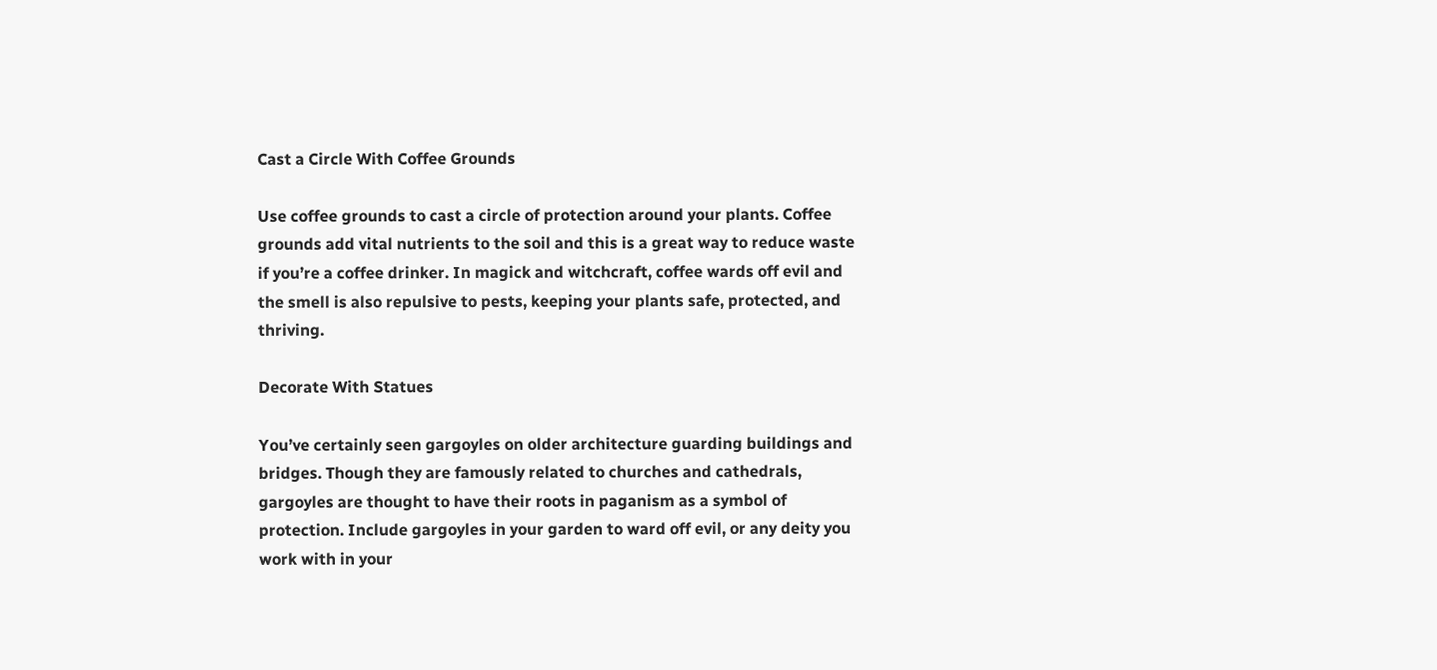Cast a Circle With Coffee Grounds

Use coffee grounds to cast a circle of protection around your plants. Coffee grounds add vital nutrients to the soil and this is a great way to reduce waste if you’re a coffee drinker. In magick and witchcraft, coffee wards off evil and the smell is also repulsive to pests, keeping your plants safe, protected, and thriving.

Decorate With Statues

You’ve certainly seen gargoyles on older architecture guarding buildings and bridges. Though they are famously related to churches and cathedrals, gargoyles are thought to have their roots in paganism as a symbol of protection. Include gargoyles in your garden to ward off evil, or any deity you work with in your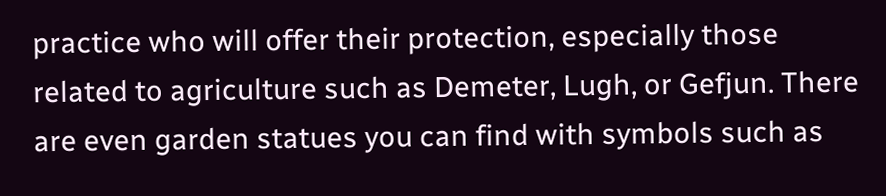practice who will offer their protection, especially those related to agriculture such as Demeter, Lugh, or Gefjun. There are even garden statues you can find with symbols such as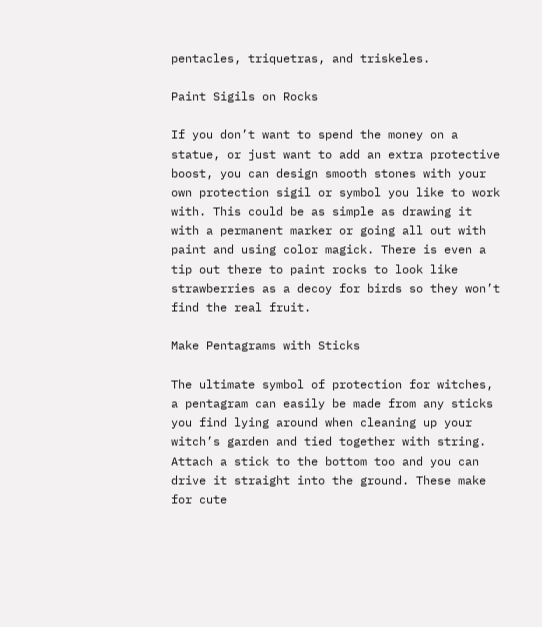pentacles, triquetras, and triskeles.

Paint Sigils on Rocks

If you don’t want to spend the money on a statue, or just want to add an extra protective boost, you can design smooth stones with your own protection sigil or symbol you like to work with. This could be as simple as drawing it with a permanent marker or going all out with paint and using color magick. There is even a tip out there to paint rocks to look like strawberries as a decoy for birds so they won’t find the real fruit.

Make Pentagrams with Sticks

The ultimate symbol of protection for witches, a pentagram can easily be made from any sticks you find lying around when cleaning up your witch’s garden and tied together with string. Attach a stick to the bottom too and you can drive it straight into the ground. These make for cute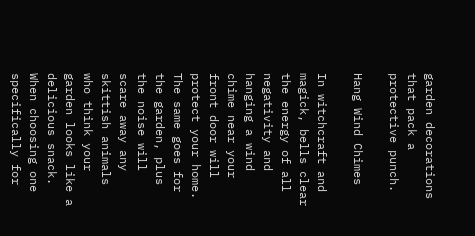garden decorations that pack a protective punch.

Hang Wind Chimes

In witchcraft and magick, bells clear the energy of all negativity and hanging a wind chime near your front door will protect your home. The same goes for the garden, plus the noise will scare away any skittish animals who think your garden looks like a delicious snack. When choosing one specifically for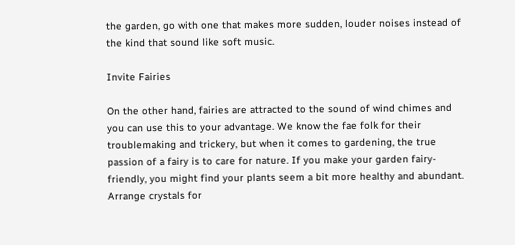the garden, go with one that makes more sudden, louder noises instead of the kind that sound like soft music.

Invite Fairies

On the other hand, fairies are attracted to the sound of wind chimes and you can use this to your advantage. We know the fae folk for their troublemaking and trickery, but when it comes to gardening, the true passion of a fairy is to care for nature. If you make your garden fairy-friendly, you might find your plants seem a bit more healthy and abundant. Arrange crystals for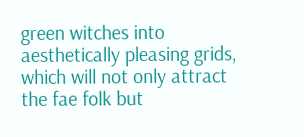green witches into aesthetically pleasing grids, which will not only attract the fae folk but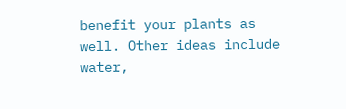benefit your plants as well. Other ideas include water,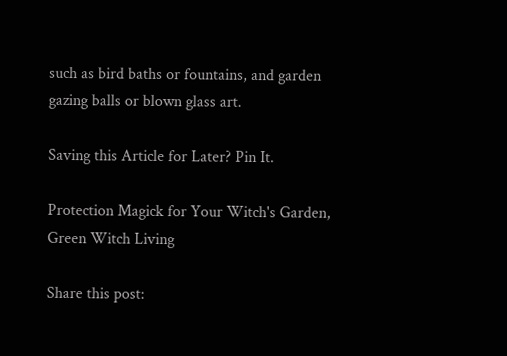such as bird baths or fountains, and garden gazing balls or blown glass art.

Saving this Article for Later? Pin It.

Protection Magick for Your Witch's Garden, Green Witch Living

Share this post: